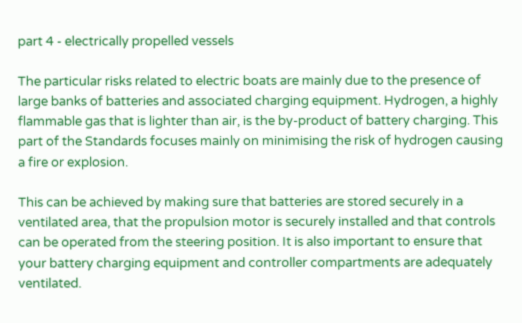part 4 - electrically propelled vessels

The particular risks related to electric boats are mainly due to the presence of large banks of batteries and associated charging equipment. Hydrogen, a highly flammable gas that is lighter than air, is the by-product of battery charging. This part of the Standards focuses mainly on minimising the risk of hydrogen causing a fire or explosion.

This can be achieved by making sure that batteries are stored securely in a ventilated area, that the propulsion motor is securely installed and that controls can be operated from the steering position. It is also important to ensure that your battery charging equipment and controller compartments are adequately ventilated.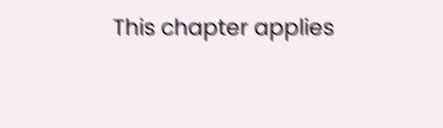This chapter applies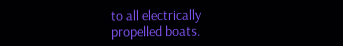to all electrically propelled boats.